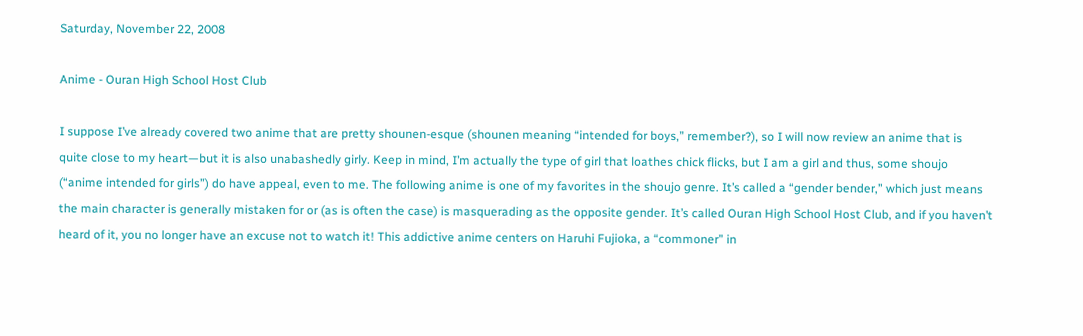Saturday, November 22, 2008

Anime - Ouran High School Host Club

I suppose I’ve already covered two anime that are pretty shounen-esque (shounen meaning “intended for boys,” remember?), so I will now review an anime that is quite close to my heart—but it is also unabashedly girly. Keep in mind, I’m actually the type of girl that loathes chick flicks, but I am a girl and thus, some shoujo (“anime intended for girls”) do have appeal, even to me. The following anime is one of my favorites in the shoujo genre. It’s called a “gender bender,” which just means the main character is generally mistaken for or (as is often the case) is masquerading as the opposite gender. It’s called Ouran High School Host Club, and if you haven’t heard of it, you no longer have an excuse not to watch it! This addictive anime centers on Haruhi Fujioka, a “commoner” in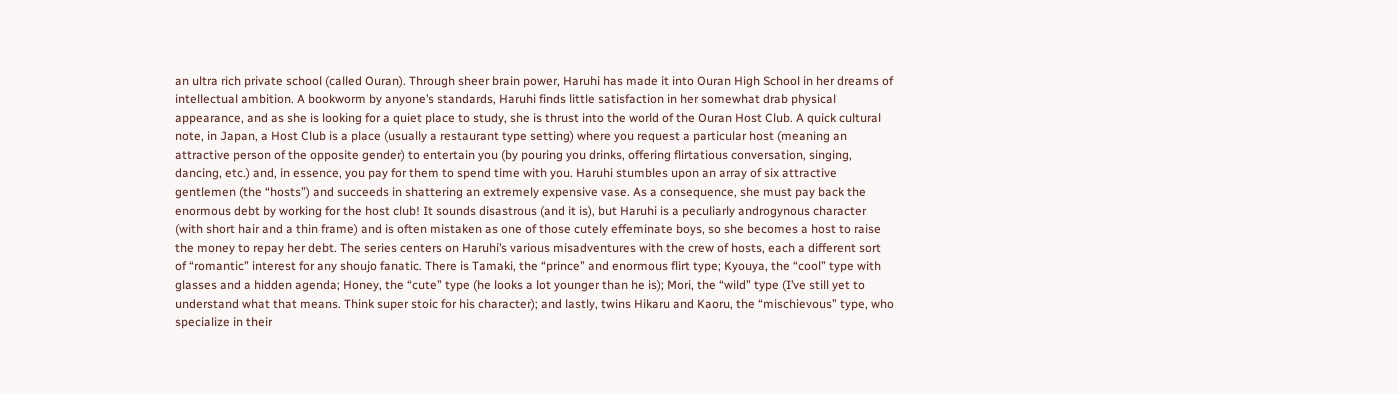an ultra rich private school (called Ouran). Through sheer brain power, Haruhi has made it into Ouran High School in her dreams of intellectual ambition. A bookworm by anyone’s standards, Haruhi finds little satisfaction in her somewhat drab physical appearance, and as she is looking for a quiet place to study, she is thrust into the world of the Ouran Host Club. A quick cultural note, in Japan, a Host Club is a place (usually a restaurant type setting) where you request a particular host (meaning an attractive person of the opposite gender) to entertain you (by pouring you drinks, offering flirtatious conversation, singing, dancing, etc.) and, in essence, you pay for them to spend time with you. Haruhi stumbles upon an array of six attractive gentlemen (the “hosts”) and succeeds in shattering an extremely expensive vase. As a consequence, she must pay back the enormous debt by working for the host club! It sounds disastrous (and it is), but Haruhi is a peculiarly androgynous character (with short hair and a thin frame) and is often mistaken as one of those cutely effeminate boys, so she becomes a host to raise the money to repay her debt. The series centers on Haruhi’s various misadventures with the crew of hosts, each a different sort of “romantic” interest for any shoujo fanatic. There is Tamaki, the “prince” and enormous flirt type; Kyouya, the “cool” type with glasses and a hidden agenda; Honey, the “cute” type (he looks a lot younger than he is); Mori, the “wild” type (I’ve still yet to understand what that means. Think super stoic for his character); and lastly, twins Hikaru and Kaoru, the “mischievous” type, who specialize in their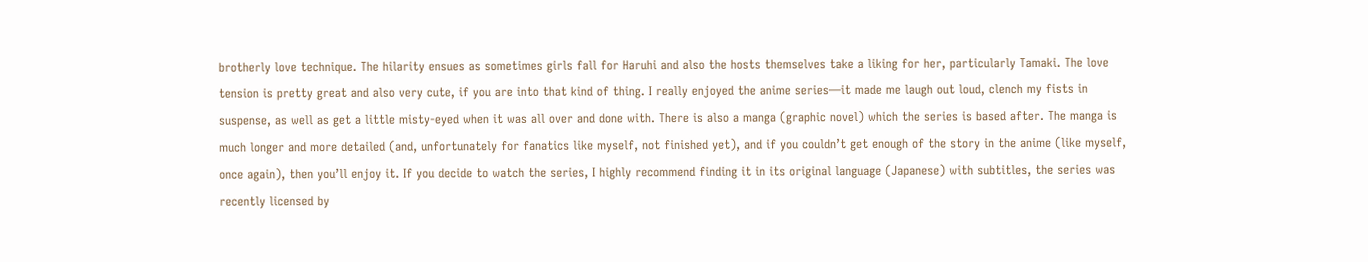brotherly love technique. The hilarity ensues as sometimes girls fall for Haruhi and also the hosts themselves take a liking for her, particularly Tamaki. The love tension is pretty great and also very cute, if you are into that kind of thing. I really enjoyed the anime series—it made me laugh out loud, clench my fists in suspense, as well as get a little misty-eyed when it was all over and done with. There is also a manga (graphic novel) which the series is based after. The manga is much longer and more detailed (and, unfortunately for fanatics like myself, not finished yet), and if you couldn’t get enough of the story in the anime (like myself, once again), then you’ll enjoy it. If you decide to watch the series, I highly recommend finding it in its original language (Japanese) with subtitles, the series was recently licensed by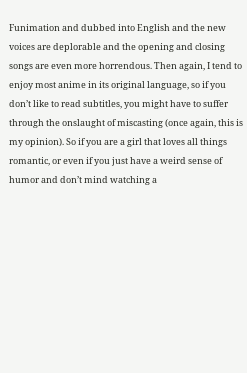Funimation and dubbed into English and the new voices are deplorable and the opening and closing songs are even more horrendous. Then again, I tend to enjoy most anime in its original language, so if you don’t like to read subtitles, you might have to suffer through the onslaught of miscasting (once again, this is my opinion). So if you are a girl that loves all things romantic, or even if you just have a weird sense of humor and don’t mind watching a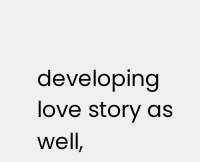developing love story as well,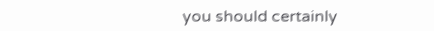you should certainly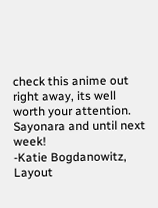check this anime out right away, its well worth your attention. Sayonara and until next week!
-Katie Bogdanowitz, Layout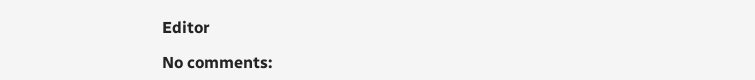Editor

No comments: